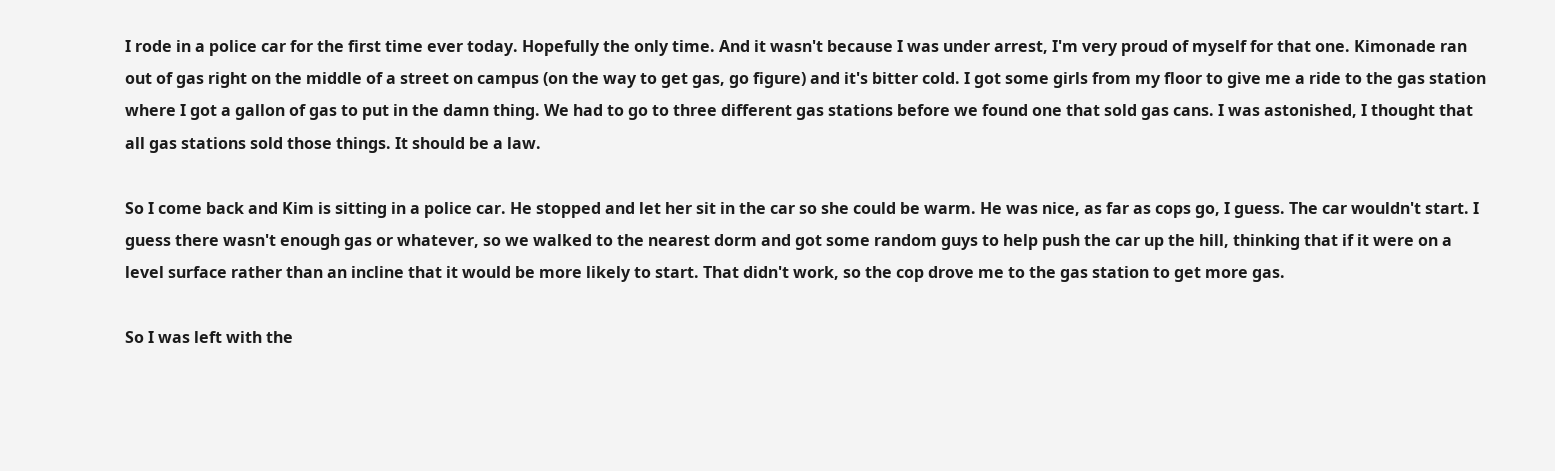I rode in a police car for the first time ever today. Hopefully the only time. And it wasn't because I was under arrest, I'm very proud of myself for that one. Kimonade ran out of gas right on the middle of a street on campus (on the way to get gas, go figure) and it's bitter cold. I got some girls from my floor to give me a ride to the gas station where I got a gallon of gas to put in the damn thing. We had to go to three different gas stations before we found one that sold gas cans. I was astonished, I thought that all gas stations sold those things. It should be a law.

So I come back and Kim is sitting in a police car. He stopped and let her sit in the car so she could be warm. He was nice, as far as cops go, I guess. The car wouldn't start. I guess there wasn't enough gas or whatever, so we walked to the nearest dorm and got some random guys to help push the car up the hill, thinking that if it were on a level surface rather than an incline that it would be more likely to start. That didn't work, so the cop drove me to the gas station to get more gas.

So I was left with the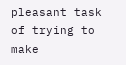pleasant task of trying to make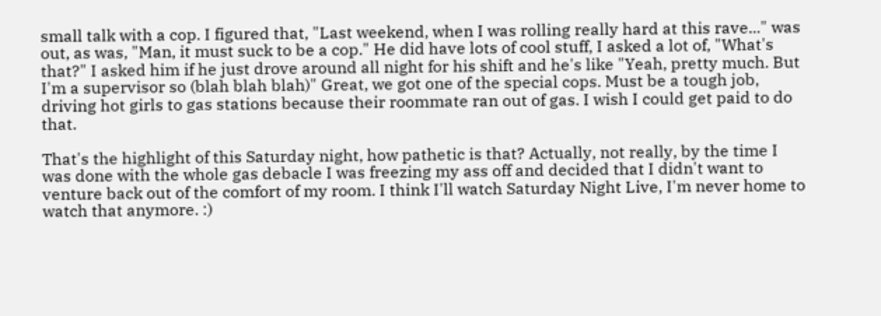small talk with a cop. I figured that, "Last weekend, when I was rolling really hard at this rave..." was out, as was, "Man, it must suck to be a cop." He did have lots of cool stuff, I asked a lot of, "What's that?" I asked him if he just drove around all night for his shift and he's like "Yeah, pretty much. But I'm a supervisor so (blah blah blah)" Great, we got one of the special cops. Must be a tough job, driving hot girls to gas stations because their roommate ran out of gas. I wish I could get paid to do that.

That's the highlight of this Saturday night, how pathetic is that? Actually, not really, by the time I was done with the whole gas debacle I was freezing my ass off and decided that I didn't want to venture back out of the comfort of my room. I think I'll watch Saturday Night Live, I'm never home to watch that anymore. :)